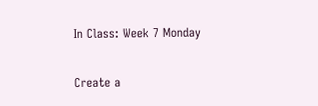In Class: Week 7 Monday

Create a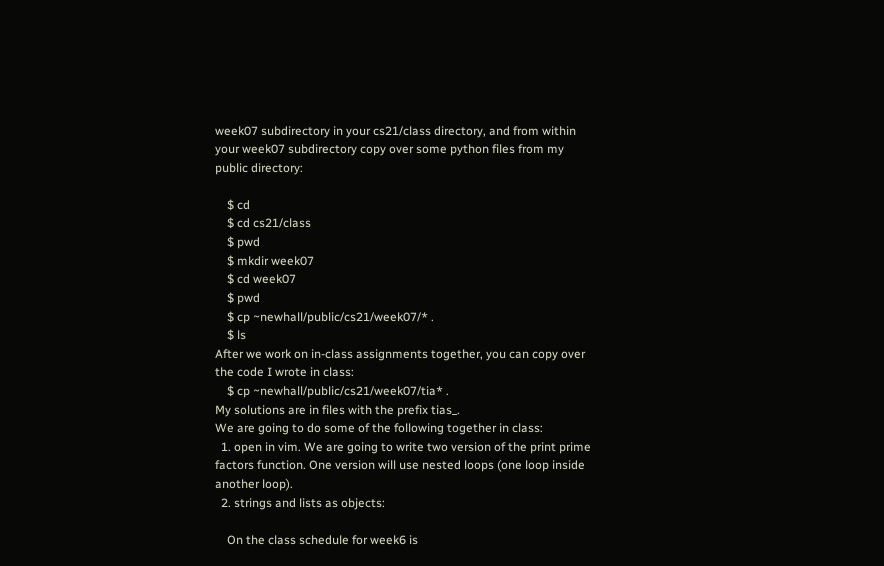week07 subdirectory in your cs21/class directory, and from within your week07 subdirectory copy over some python files from my public directory:

    $ cd
    $ cd cs21/class
    $ pwd
    $ mkdir week07
    $ cd week07
    $ pwd
    $ cp ~newhall/public/cs21/week07/* .
    $ ls
After we work on in-class assignments together, you can copy over the code I wrote in class:
    $ cp ~newhall/public/cs21/week07/tia* .
My solutions are in files with the prefix tias_.
We are going to do some of the following together in class:
  1. open in vim. We are going to write two version of the print prime factors function. One version will use nested loops (one loop inside another loop).
  2. strings and lists as objects:

    On the class schedule for week6 is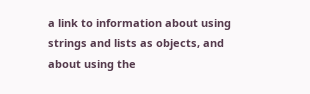a link to information about using strings and lists as objects, and about using the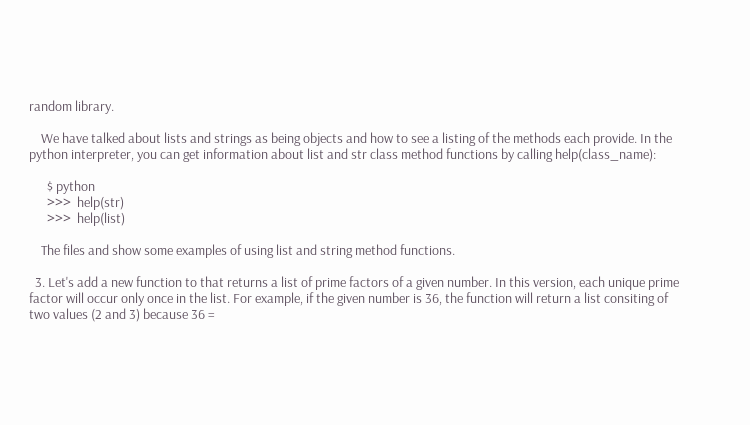random library.

    We have talked about lists and strings as being objects and how to see a listing of the methods each provide. In the python interpreter, you can get information about list and str class method functions by calling help(class_name):

      $ python
      >>>  help(str)
      >>>  help(list)

    The files and show some examples of using list and string method functions.

  3. Let's add a new function to that returns a list of prime factors of a given number. In this version, each unique prime factor will occur only once in the list. For example, if the given number is 36, the function will return a list consiting of two values (2 and 3) because 36 =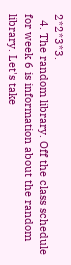2*2*3*3.
  4. The random library. Off the class schedule for week 6 is information about the random library. Let's take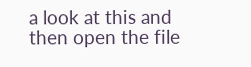a look at this and then open the file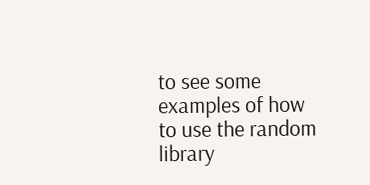to see some examples of how to use the random library